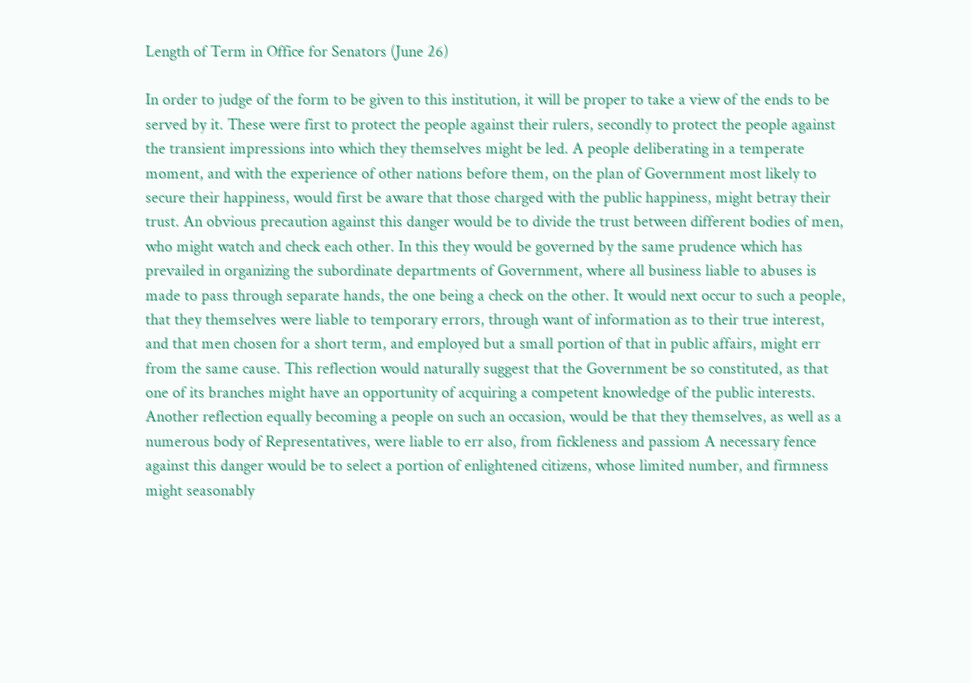Length of Term in Office for Senators (June 26)

In order to judge of the form to be given to this institution, it will be proper to take a view of the ends to be served by it. These were first to protect the people against their rulers, secondly to protect the people against the transient impressions into which they themselves might be led. A people deliberating in a temperate moment, and with the experience of other nations before them, on the plan of Government most likely to secure their happiness, would first be aware that those charged with the public happiness, might betray their trust. An obvious precaution against this danger would be to divide the trust between different bodies of men, who might watch and check each other. In this they would be governed by the same prudence which has prevailed in organizing the subordinate departments of Government, where all business liable to abuses is made to pass through separate hands, the one being a check on the other. It would next occur to such a people, that they themselves were liable to temporary errors, through want of information as to their true interest, and that men chosen for a short term, and employed but a small portion of that in public affairs, might err from the same cause. This reflection would naturally suggest that the Government be so constituted, as that one of its branches might have an opportunity of acquiring a competent knowledge of the public interests. Another reflection equally becoming a people on such an occasion, would be that they themselves, as well as a numerous body of Representatives, were liable to err also, from fickleness and passiom A necessary fence against this danger would be to select a portion of enlightened citizens, whose limited number, and firmness might seasonably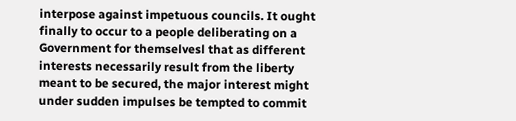interpose against impetuous councils. It ought finally to occur to a people deliberating on a Government for themselvesl that as different interests necessarily result from the liberty meant to be secured, the major interest might under sudden impulses be tempted to commit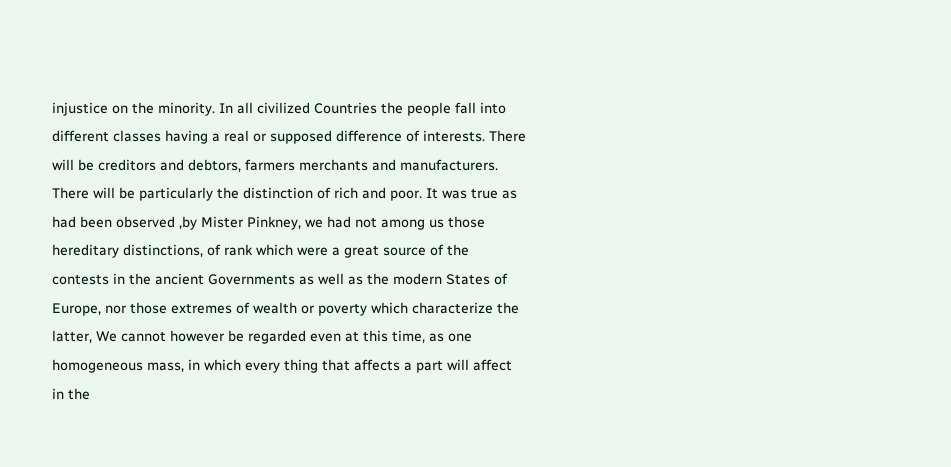injustice on the minority. In all civilized Countries the people fall into different classes having a real or supposed difference of interests. There will be creditors and debtors, farmers merchants and manufacturers. There will be particularly the distinction of rich and poor. It was true as had been observed ,by Mister Pinkney, we had not among us those hereditary distinctions, of rank which were a great source of the contests in the ancient Governments as well as the modern States of Europe, nor those extremes of wealth or poverty which characterize the latter, We cannot however be regarded even at this time, as one homogeneous mass, in which every thing that affects a part will affect in the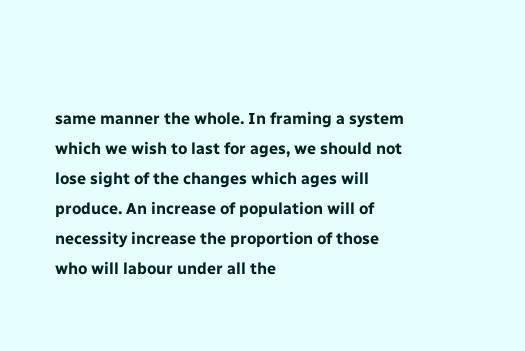same manner the whole. In framing a system which we wish to last for ages, we should not lose sight of the changes which ages will produce. An increase of population will of necessity increase the proportion of those who will labour under all the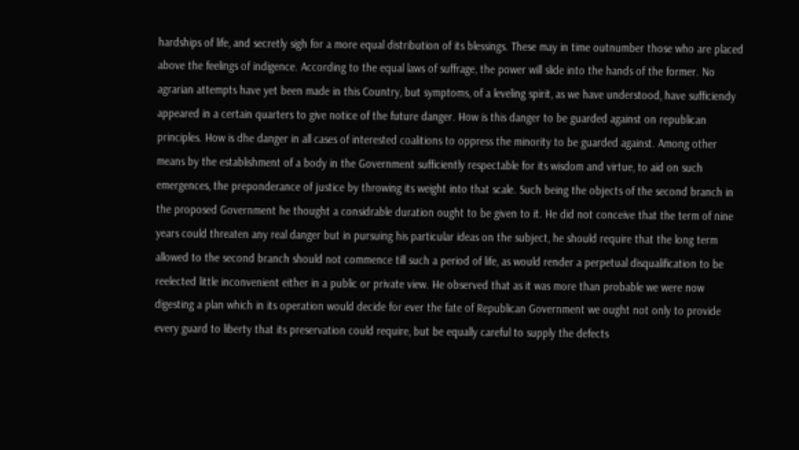hardships of life, and secretly sigh for a more equal distribution of its blessings. These may in time outnumber those who are placed above the feelings of indigence. According to the equal laws of suffrage, the power will slide into the hands of the former. No agrarian attempts have yet been made in this Country, but symptoms, of a leveling spirit, as we have understood, have sufficiendy appeared in a certain quarters to give notice of the future danger. How is this danger to be guarded against on republican principles. How is dhe danger in all cases of interested coalitions to oppress the minority to be guarded against. Among other means by the establishment of a body in the Government sufficiently respectable for its wisdom and virtue, to aid on such emergences, the preponderance of justice by throwing its weight into that scale. Such being the objects of the second branch in the proposed Government he thought a considrable duration ought to be given to it. He did not conceive that the term of nine years could threaten any real danger but in pursuing his particular ideas on the subject, he should require that the long term allowed to the second branch should not commence till such a period of life, as would render a perpetual disqualification to be reelected little inconvenient either in a public or private view. He observed that as it was more than probable we were now digesting a plan which in its operation would decide for ever the fate of Republican Government we ought not only to provide every guard to liberty that its preservation could require, but be equally careful to supply the defects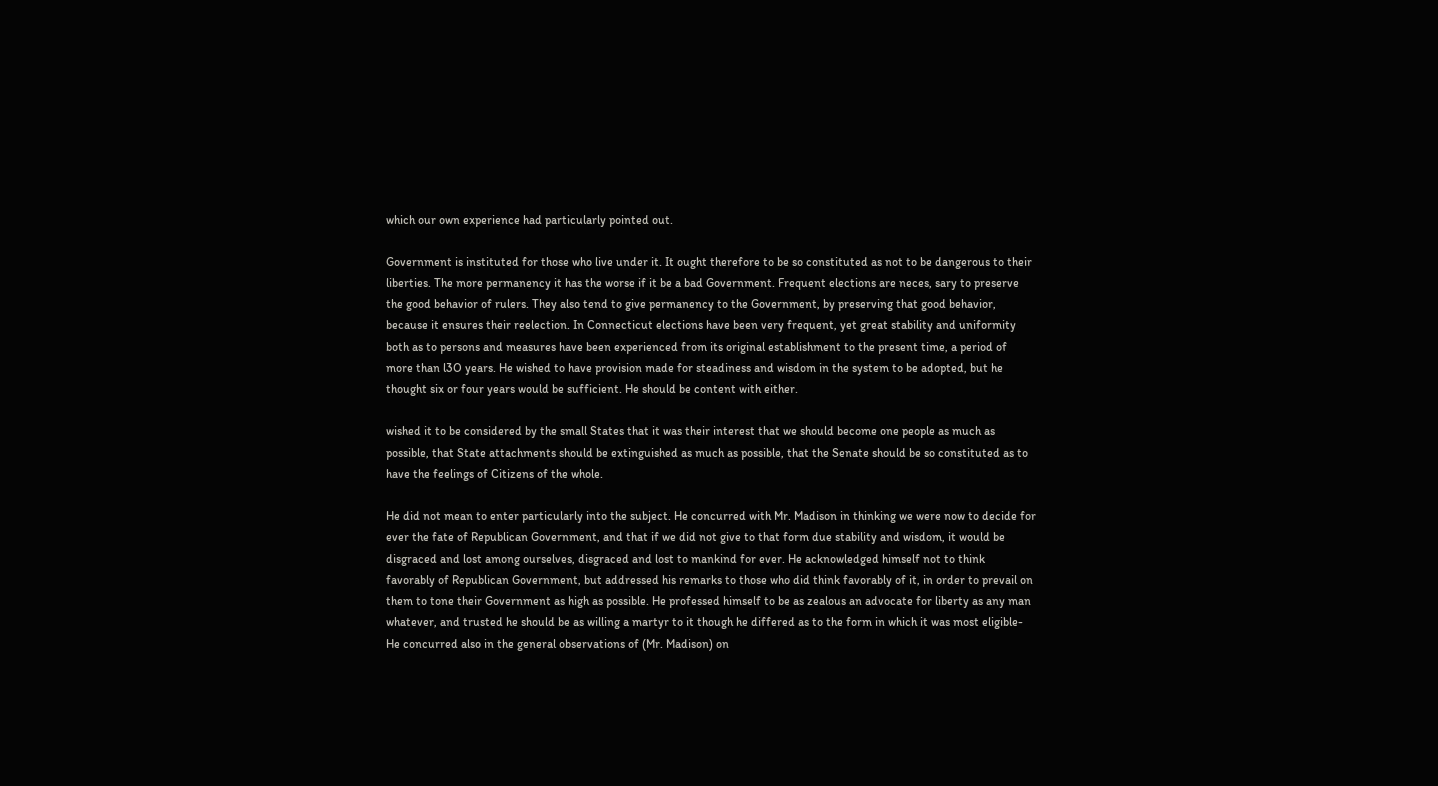which our own experience had particularly pointed out.

Government is instituted for those who live under it. It ought therefore to be so constituted as not to be dangerous to their liberties. The more permanency it has the worse if it be a bad Government. Frequent elections are neces, sary to preserve the good behavior of rulers. They also tend to give permanency to the Government, by preserving that good behavior, because it ensures their reelection. In Connecticut elections have been very frequent, yet great stability and uniformity both as to persons and measures have been experienced from its original establishment to the present time, a period of more than l3O years. He wished to have provision made for steadiness and wisdom in the system to be adopted, but he thought six or four years would be sufficient. He should be content with either.

wished it to be considered by the small States that it was their interest that we should become one people as much as possible, that State attachments should be extinguished as much as possible, that the Senate should be so constituted as to have the feelings of Citizens of the whole.

He did not mean to enter particularly into the subject. He concurred with Mr. Madison in thinking we were now to decide for ever the fate of Republican Government, and that if we did not give to that form due stability and wisdom, it would be disgraced and lost among ourselves, disgraced and lost to mankind for ever. He acknowledged himself not to think favorably of Republican Government, but addressed his remarks to those who did think favorably of it, in order to prevail on them to tone their Government as high as possible. He professed himself to be as zealous an advocate for liberty as any man whatever, and trusted he should be as willing a martyr to it though he differed as to the form in which it was most eligible- He concurred also in the general observations of (Mr. Madison) on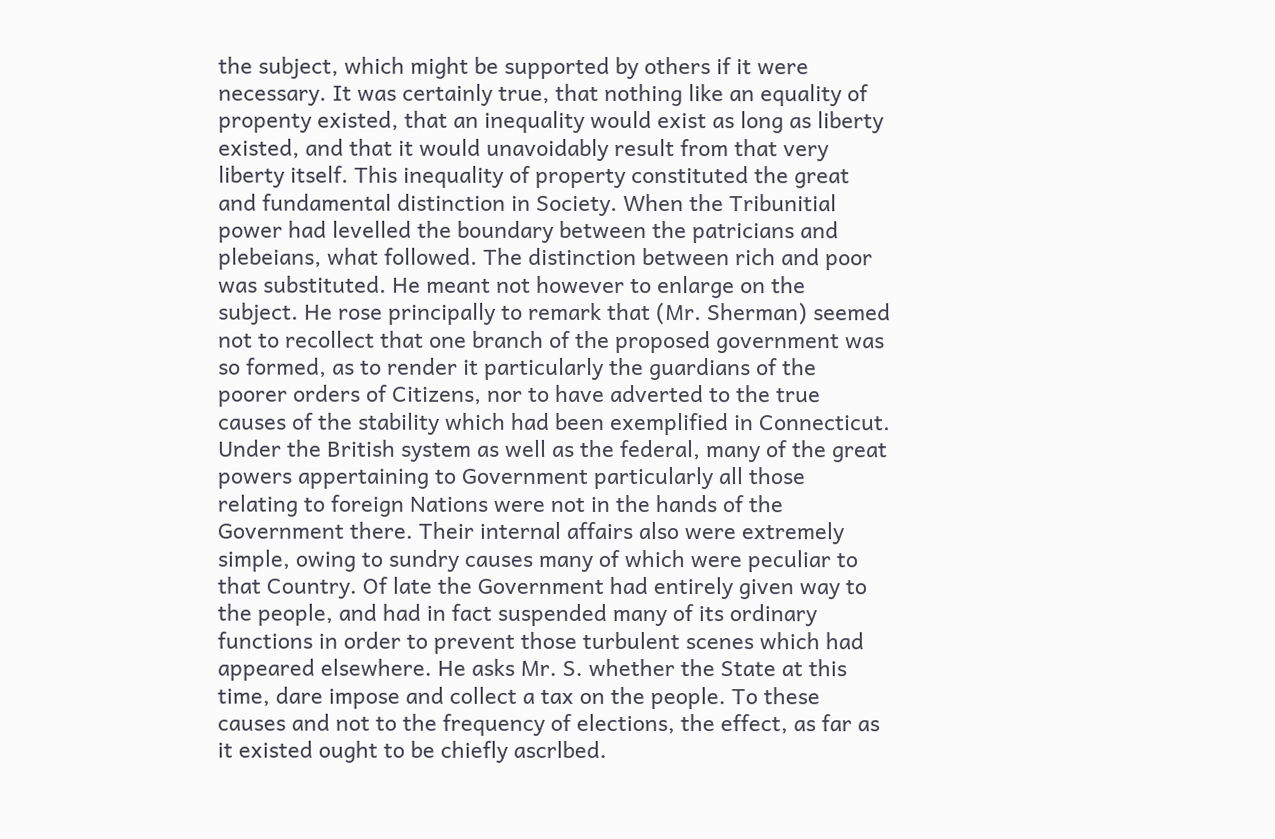the subject, which might be supported by others if it were necessary. It was certainly true, that nothing like an equality of propenty existed, that an inequality would exist as long as liberty existed, and that it would unavoidably result from that very liberty itself. This inequality of property constituted the great and fundamental distinction in Society. When the Tribunitial power had levelled the boundary between the patricians and plebeians, what followed. The distinction between rich and poor was substituted. He meant not however to enlarge on the subject. He rose principally to remark that (Mr. Sherman) seemed not to recollect that one branch of the proposed government was so formed, as to render it particularly the guardians of the poorer orders of Citizens, nor to have adverted to the true causes of the stability which had been exemplified in Connecticut. Under the British system as well as the federal, many of the great powers appertaining to Government particularly all those relating to foreign Nations were not in the hands of the Government there. Their internal affairs also were extremely simple, owing to sundry causes many of which were peculiar to that Country. Of late the Government had entirely given way to the people, and had in fact suspended many of its ordinary functions in order to prevent those turbulent scenes which had appeared elsewhere. He asks Mr. S. whether the State at this time, dare impose and collect a tax on the people. To these causes and not to the frequency of elections, the effect, as far as it existed ought to be chiefly ascrlbed.